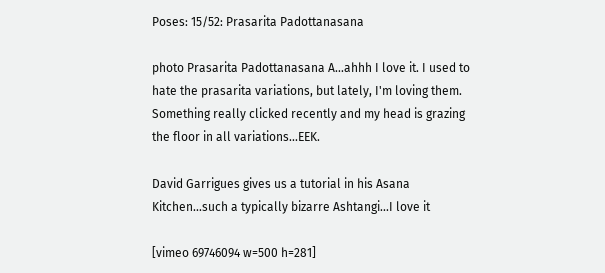Poses: 15/52: Prasarita Padottanasana

photo Prasarita Padottanasana A...ahhh I love it. I used to hate the prasarita variations, but lately, I'm loving them. Something really clicked recently and my head is grazing the floor in all variations...EEK.

David Garrigues gives us a tutorial in his Asana Kitchen...such a typically bizarre Ashtangi...I love it

[vimeo 69746094 w=500 h=281]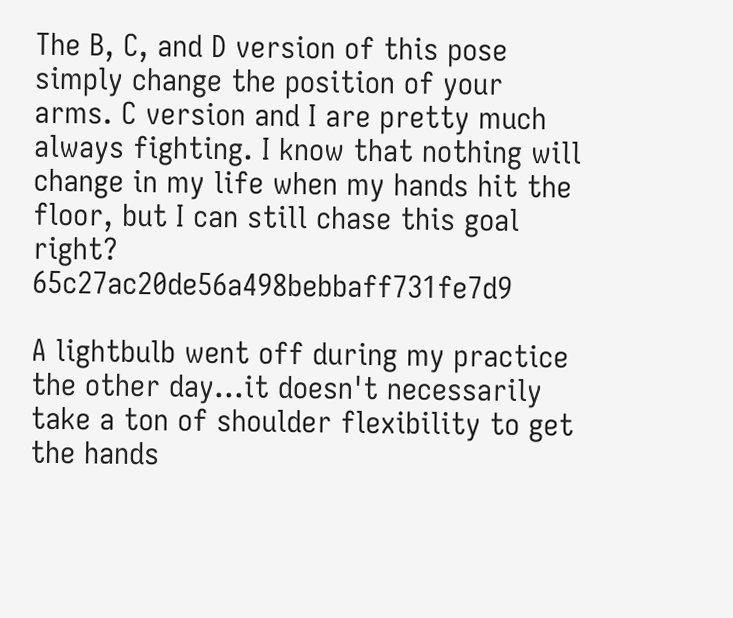The B, C, and D version of this pose simply change the position of your arms. C version and I are pretty much always fighting. I know that nothing will change in my life when my hands hit the floor, but I can still chase this goal right? 65c27ac20de56a498bebbaff731fe7d9

A lightbulb went off during my practice the other day...it doesn't necessarily take a ton of shoulder flexibility to get the hands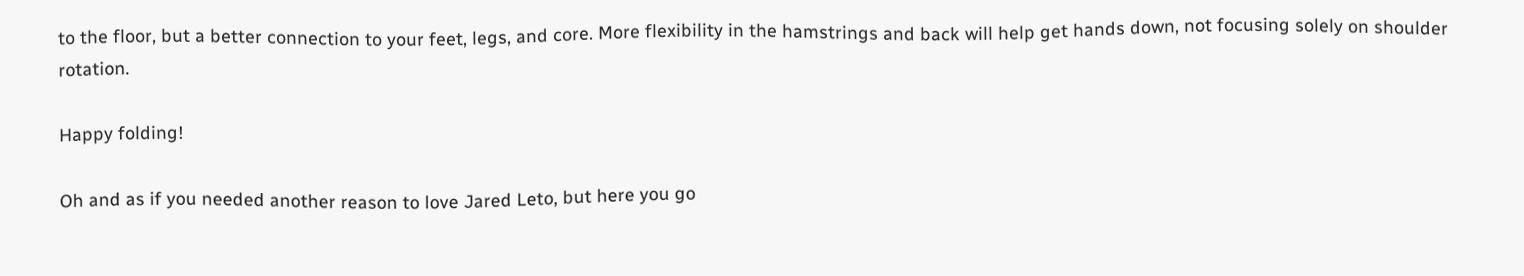to the floor, but a better connection to your feet, legs, and core. More flexibility in the hamstrings and back will help get hands down, not focusing solely on shoulder rotation.

Happy folding!

Oh and as if you needed another reason to love Jared Leto, but here you go